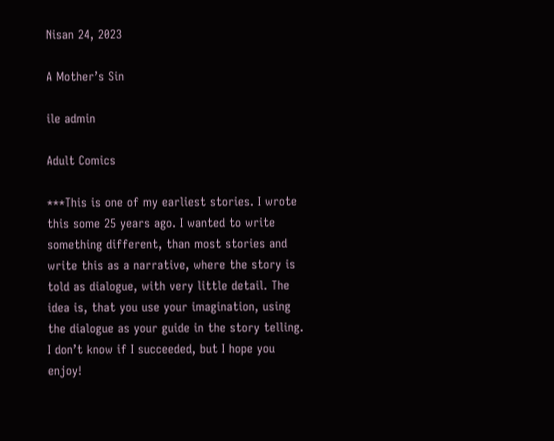Nisan 24, 2023

A Mother’s Sin

ile admin

Adult Comics

***This is one of my earliest stories. I wrote this some 25 years ago. I wanted to write something different, than most stories and write this as a narrative, where the story is told as dialogue, with very little detail. The idea is, that you use your imagination, using the dialogue as your guide in the story telling. I don’t know if I succeeded, but I hope you enjoy!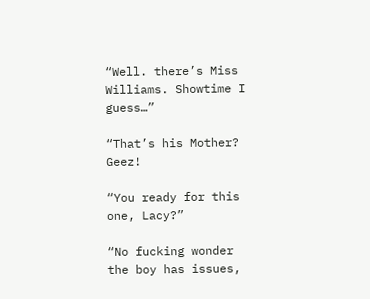“Well. there’s Miss Williams. Showtime I guess…”

“That’s his Mother? Geez!

“You ready for this one, Lacy?”

“No fucking wonder the boy has issues,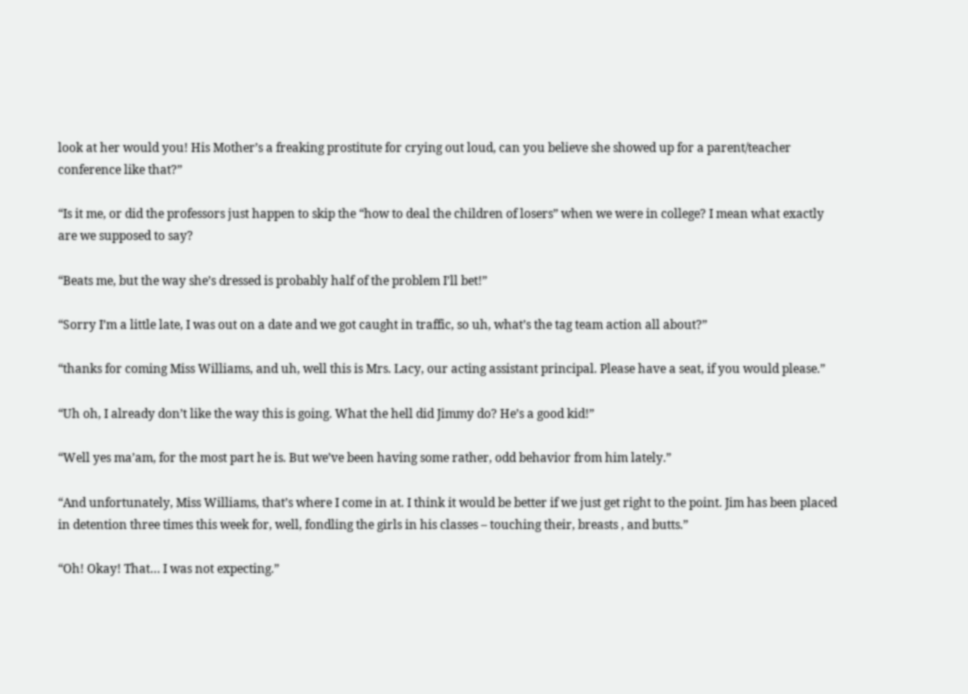look at her would you! His Mother’s a freaking prostitute for crying out loud, can you believe she showed up for a parent/teacher conference like that?”

“Is it me, or did the professors just happen to skip the “how to deal the children of losers” when we were in college? I mean what exactly are we supposed to say?

“Beats me, but the way she’s dressed is probably half of the problem I’ll bet!”

“Sorry I’m a little late, I was out on a date and we got caught in traffic, so uh, what’s the tag team action all about?”

“thanks for coming Miss Williams, and uh, well this is Mrs. Lacy, our acting assistant principal. Please have a seat, if you would please.”

“Uh oh, I already don’t like the way this is going. What the hell did Jimmy do? He’s a good kid!”

“Well yes ma’am, for the most part he is. But we’ve been having some rather, odd behavior from him lately.”

“And unfortunately, Miss Williams, that’s where I come in at. I think it would be better if we just get right to the point. Jim has been placed in detention three times this week for, well, fondling the girls in his classes – touching their, breasts , and butts.”

“Oh! Okay! That… I was not expecting.”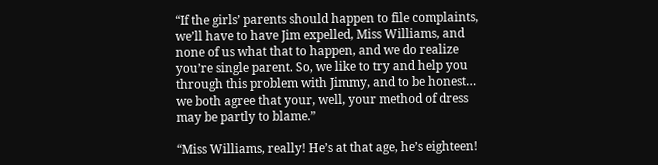“If the girls’ parents should happen to file complaints, we’ll have to have Jim expelled, Miss Williams, and none of us what that to happen, and we do realize you’re single parent. So, we like to try and help you through this problem with Jimmy, and to be honest… we both agree that your, well, your method of dress may be partly to blame.”

“Miss Williams, really! He’s at that age, he’s eighteen!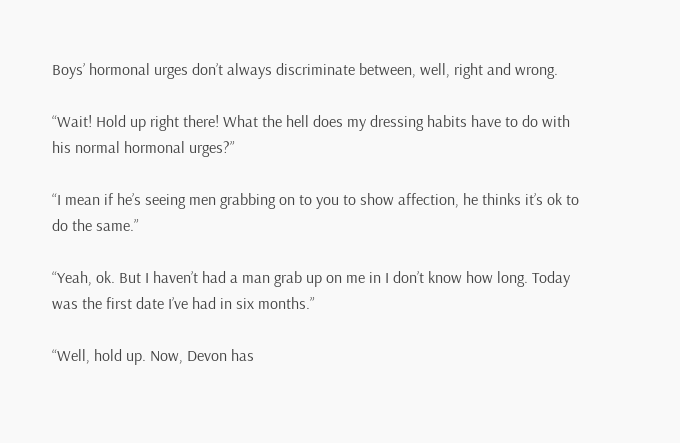Boys’ hormonal urges don’t always discriminate between, well, right and wrong.

“Wait! Hold up right there! What the hell does my dressing habits have to do with his normal hormonal urges?”

“I mean if he’s seeing men grabbing on to you to show affection, he thinks it’s ok to do the same.”

“Yeah, ok. But I haven’t had a man grab up on me in I don’t know how long. Today was the first date I’ve had in six months.”

“Well, hold up. Now, Devon has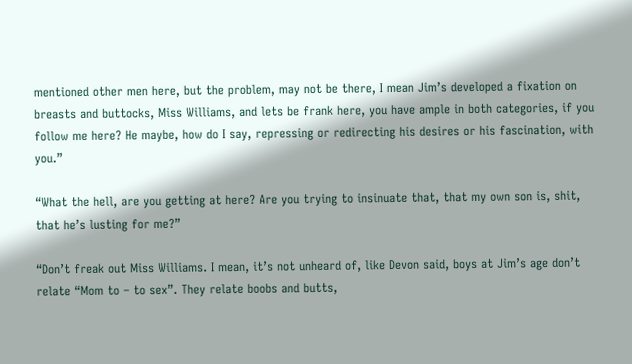mentioned other men here, but the problem, may not be there, I mean Jim’s developed a fixation on breasts and buttocks, Miss Williams, and lets be frank here, you have ample in both categories, if you follow me here? He maybe, how do I say, repressing or redirecting his desires or his fascination, with you.”

“What the hell, are you getting at here? Are you trying to insinuate that, that my own son is, shit, that he’s lusting for me?”

“Don’t freak out Miss Williams. I mean, it’s not unheard of, like Devon said, boys at Jim’s age don’t relate “Mom to – to sex”. They relate boobs and butts,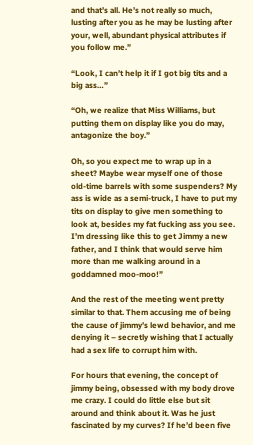and that’s all. He’s not really so much, lusting after you as he may be lusting after your, well, abundant physical attributes if you follow me.”

“Look, I can’t help it if I got big tits and a big ass…”

“Oh, we realize that Miss Williams, but putting them on display like you do may, antagonize the boy.”

Oh, so you expect me to wrap up in a sheet? Maybe wear myself one of those old-time barrels with some suspenders? My ass is wide as a semi-truck, I have to put my tits on display to give men something to look at, besides my fat fucking ass you see. I’m dressing like this to get Jimmy a new father, and I think that would serve him more than me walking around in a goddamned moo-moo!”

And the rest of the meeting went pretty similar to that. Them accusing me of being the cause of jimmy’s lewd behavior, and me denying it – secretly wishing that I actually had a sex life to corrupt him with.

For hours that evening, the concept of jimmy being, obsessed with my body drove me crazy. I could do little else but sit around and think about it. Was he just fascinated by my curves? If he’d been five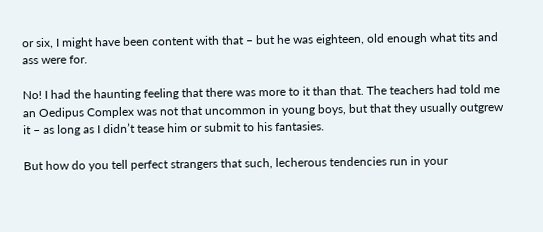or six, I might have been content with that – but he was eighteen, old enough what tits and ass were for.

No! I had the haunting feeling that there was more to it than that. The teachers had told me an Oedipus Complex was not that uncommon in young boys, but that they usually outgrew it – as long as I didn’t tease him or submit to his fantasies.

But how do you tell perfect strangers that such, lecherous tendencies run in your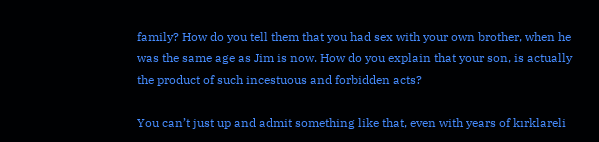family? How do you tell them that you had sex with your own brother, when he was the same age as Jim is now. How do you explain that your son, is actually the product of such incestuous and forbidden acts?

You can’t just up and admit something like that, even with years of kırklareli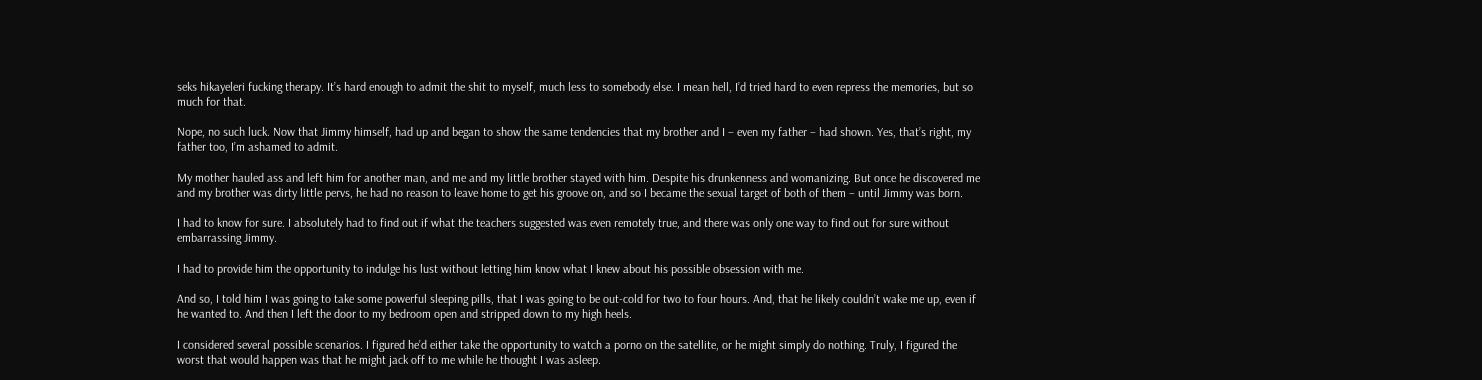seks hikayeleri fucking therapy. It’s hard enough to admit the shit to myself, much less to somebody else. I mean hell, I’d tried hard to even repress the memories, but so much for that.

Nope, no such luck. Now that Jimmy himself, had up and began to show the same tendencies that my brother and I – even my father – had shown. Yes, that’s right, my father too, I’m ashamed to admit.

My mother hauled ass and left him for another man, and me and my little brother stayed with him. Despite his drunkenness and womanizing. But once he discovered me and my brother was dirty little pervs, he had no reason to leave home to get his groove on, and so I became the sexual target of both of them – until Jimmy was born.

I had to know for sure. I absolutely had to find out if what the teachers suggested was even remotely true, and there was only one way to find out for sure without embarrassing Jimmy.

I had to provide him the opportunity to indulge his lust without letting him know what I knew about his possible obsession with me.

And so, I told him I was going to take some powerful sleeping pills, that I was going to be out-cold for two to four hours. And, that he likely couldn’t wake me up, even if he wanted to. And then I left the door to my bedroom open and stripped down to my high heels.

I considered several possible scenarios. I figured he’d either take the opportunity to watch a porno on the satellite, or he might simply do nothing. Truly, I figured the worst that would happen was that he might jack off to me while he thought I was asleep.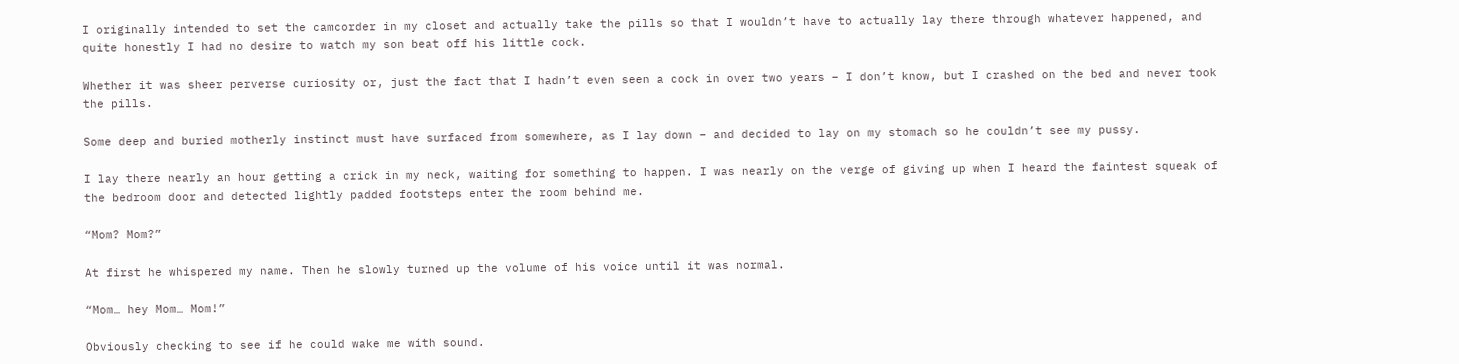I originally intended to set the camcorder in my closet and actually take the pills so that I wouldn’t have to actually lay there through whatever happened, and quite honestly I had no desire to watch my son beat off his little cock.

Whether it was sheer perverse curiosity or, just the fact that I hadn’t even seen a cock in over two years – I don’t know, but I crashed on the bed and never took the pills.

Some deep and buried motherly instinct must have surfaced from somewhere, as I lay down – and decided to lay on my stomach so he couldn’t see my pussy.

I lay there nearly an hour getting a crick in my neck, waiting for something to happen. I was nearly on the verge of giving up when I heard the faintest squeak of the bedroom door and detected lightly padded footsteps enter the room behind me.

“Mom? Mom?”

At first he whispered my name. Then he slowly turned up the volume of his voice until it was normal.

“Mom… hey Mom… Mom!”

Obviously checking to see if he could wake me with sound.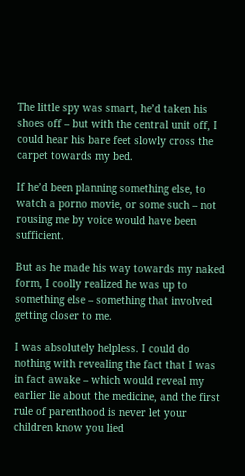The little spy was smart, he’d taken his shoes off – but with the central unit off, I could hear his bare feet slowly cross the carpet towards my bed.

If he’d been planning something else, to watch a porno movie, or some such – not rousing me by voice would have been sufficient.

But as he made his way towards my naked form, I coolly realized he was up to something else – something that involved getting closer to me.

I was absolutely helpless. I could do nothing with revealing the fact that I was in fact awake – which would reveal my earlier lie about the medicine, and the first rule of parenthood is never let your children know you lied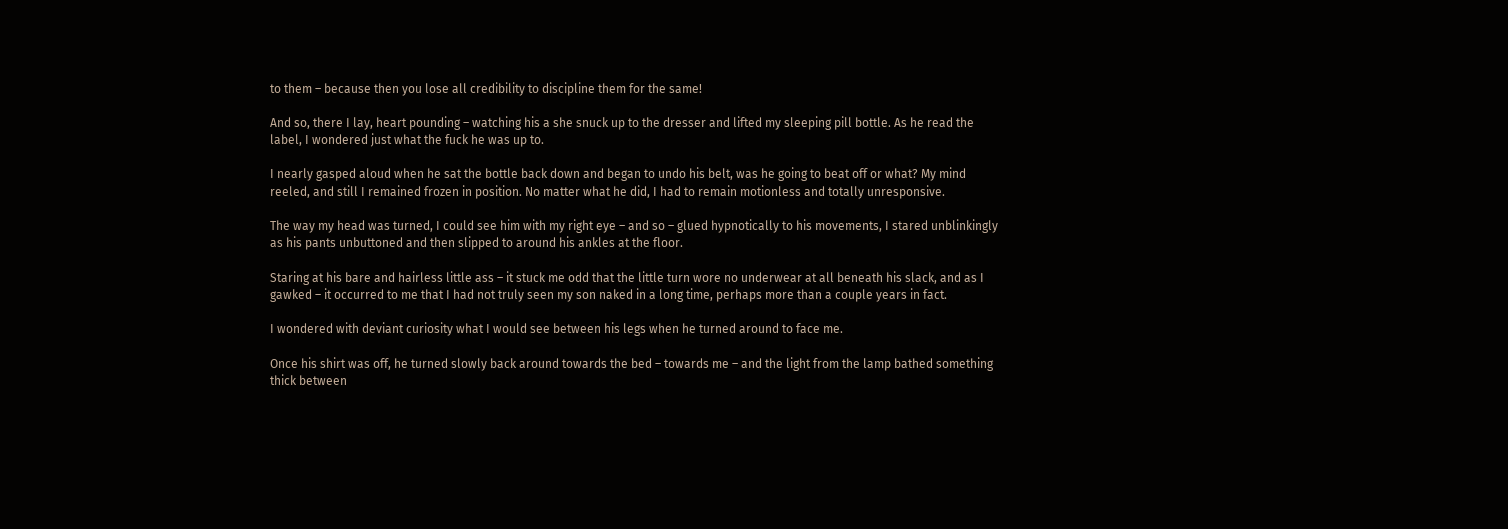to them – because then you lose all credibility to discipline them for the same!

And so, there I lay, heart pounding – watching his a she snuck up to the dresser and lifted my sleeping pill bottle. As he read the label, I wondered just what the fuck he was up to.

I nearly gasped aloud when he sat the bottle back down and began to undo his belt, was he going to beat off or what? My mind reeled, and still I remained frozen in position. No matter what he did, I had to remain motionless and totally unresponsive.

The way my head was turned, I could see him with my right eye – and so – glued hypnotically to his movements, I stared unblinkingly as his pants unbuttoned and then slipped to around his ankles at the floor.

Staring at his bare and hairless little ass – it stuck me odd that the little turn wore no underwear at all beneath his slack, and as I gawked – it occurred to me that I had not truly seen my son naked in a long time, perhaps more than a couple years in fact.

I wondered with deviant curiosity what I would see between his legs when he turned around to face me.

Once his shirt was off, he turned slowly back around towards the bed – towards me – and the light from the lamp bathed something thick between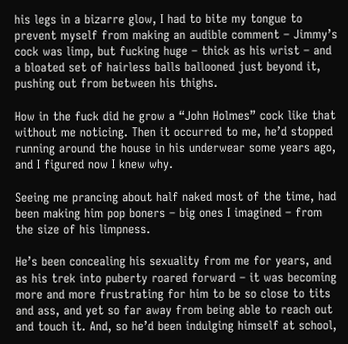his legs in a bizarre glow, I had to bite my tongue to prevent myself from making an audible comment – Jimmy’s cock was limp, but fucking huge – thick as his wrist – and a bloated set of hairless balls ballooned just beyond it, pushing out from between his thighs.

How in the fuck did he grow a “John Holmes” cock like that without me noticing. Then it occurred to me, he’d stopped running around the house in his underwear some years ago, and I figured now I knew why.

Seeing me prancing about half naked most of the time, had been making him pop boners – big ones I imagined – from the size of his limpness.

He’s been concealing his sexuality from me for years, and as his trek into puberty roared forward – it was becoming more and more frustrating for him to be so close to tits and ass, and yet so far away from being able to reach out and touch it. And, so he’d been indulging himself at school,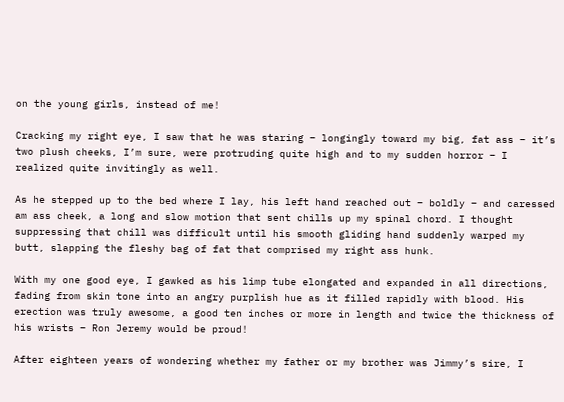on the young girls, instead of me!

Cracking my right eye, I saw that he was staring – longingly toward my big, fat ass – it’s two plush cheeks, I’m sure, were protruding quite high and to my sudden horror – I realized quite invitingly as well.

As he stepped up to the bed where I lay, his left hand reached out – boldly – and caressed am ass cheek, a long and slow motion that sent chills up my spinal chord. I thought suppressing that chill was difficult until his smooth gliding hand suddenly warped my butt, slapping the fleshy bag of fat that comprised my right ass hunk.

With my one good eye, I gawked as his limp tube elongated and expanded in all directions, fading from skin tone into an angry purplish hue as it filled rapidly with blood. His erection was truly awesome, a good ten inches or more in length and twice the thickness of his wrists – Ron Jeremy would be proud!

After eighteen years of wondering whether my father or my brother was Jimmy’s sire, I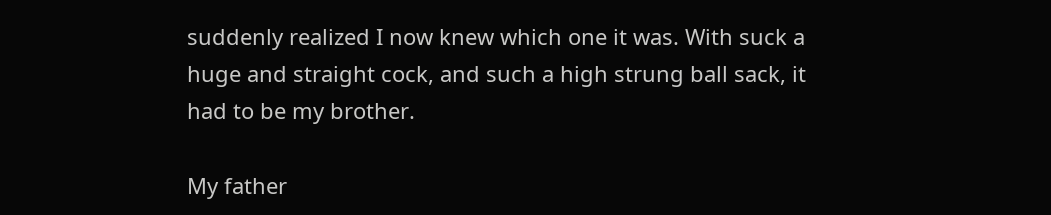suddenly realized I now knew which one it was. With suck a huge and straight cock, and such a high strung ball sack, it had to be my brother.

My father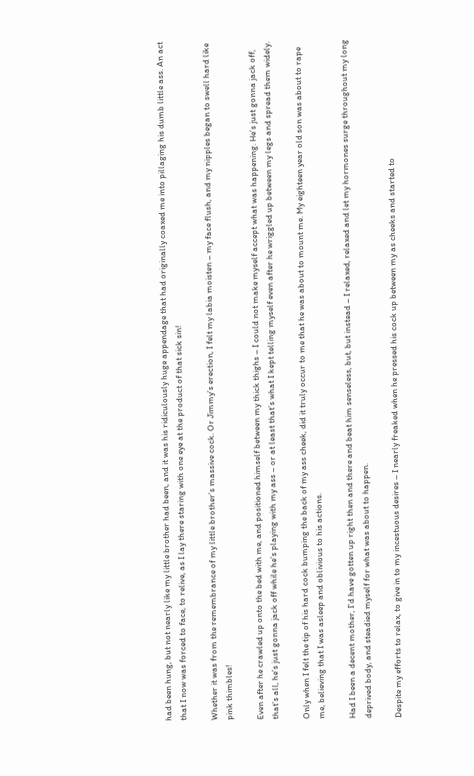had been hung, but not nearly like my little brother had been, and it was his ridiculously huge appendage that had originally coaxed me into pillaging his dumb little ass. An act that I now was forced to face, to relive, as I lay there staring with one eye at the product of that sick sin!

Whether it was from the remembrance of my little brother’s massive cock. Or Jimmy’s erection, I felt my labia moisten – my face flush, and my nipples began to swell hard like pink thimbles!

Even after he crawled up onto the bed with me, and positioned himself between my thick thighs – I could not make myself accept what was happening. He’s just gonna jack off, that’s all, he’s just gonna jack off while he’s playing with my ass – or at least that’s what I kept telling myself even after he wriggled up between my legs and spread them widely.

Only when I felt the tip of his hard cock bumping the back of my ass cheek, did it truly occur to me that he was about to mount me. My eighteen year old son was about to rape me, believing that I was asleep and oblivious to his actions.

Had I been a decent mother, I’d have gotten up right then and there and beat him senseless, but, but instead – I relaxed, relaxed and let my hormones surge throughout my long deprived body, and steadied myself for what was about to happen.

Despite my efforts to relax, to give in to my incestuous desires – I nearly freaked when he pressed his cock up between my as cheeks and started to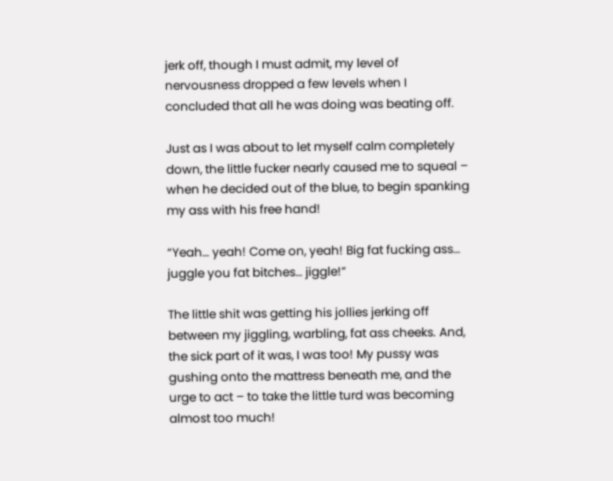jerk off, though I must admit, my level of nervousness dropped a few levels when I concluded that all he was doing was beating off.

Just as I was about to let myself calm completely down, the little fucker nearly caused me to squeal – when he decided out of the blue, to begin spanking my ass with his free hand!

“Yeah… yeah! Come on, yeah! Big fat fucking ass… juggle you fat bitches… jiggle!”

The little shit was getting his jollies jerking off between my jiggling, warbling, fat ass cheeks. And, the sick part of it was, I was too! My pussy was gushing onto the mattress beneath me, and the urge to act – to take the little turd was becoming almost too much!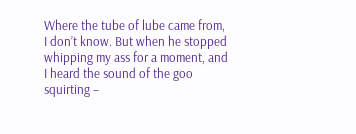Where the tube of lube came from, I don’t know. But when he stopped whipping my ass for a moment, and I heard the sound of the goo squirting –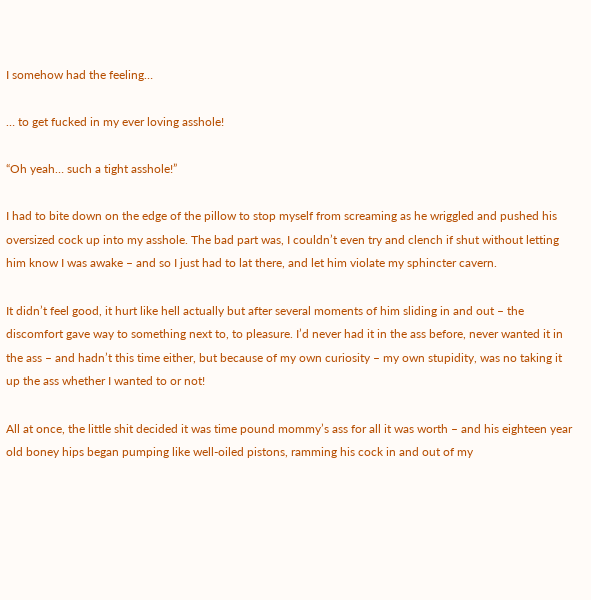I somehow had the feeling…

… to get fucked in my ever loving asshole!

“Oh yeah… such a tight asshole!”

I had to bite down on the edge of the pillow to stop myself from screaming as he wriggled and pushed his oversized cock up into my asshole. The bad part was, I couldn’t even try and clench if shut without letting him know I was awake – and so I just had to lat there, and let him violate my sphincter cavern.

It didn’t feel good, it hurt like hell actually but after several moments of him sliding in and out – the discomfort gave way to something next to, to pleasure. I’d never had it in the ass before, never wanted it in the ass – and hadn’t this time either, but because of my own curiosity – my own stupidity, was no taking it up the ass whether I wanted to or not!

All at once, the little shit decided it was time pound mommy’s ass for all it was worth – and his eighteen year old boney hips began pumping like well-oiled pistons, ramming his cock in and out of my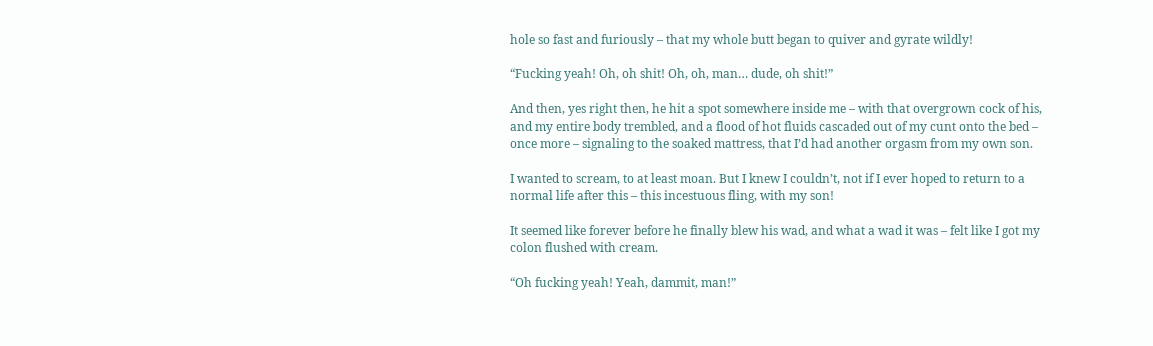hole so fast and furiously – that my whole butt began to quiver and gyrate wildly!

“Fucking yeah! Oh, oh shit! Oh, oh, man… dude, oh shit!”

And then, yes right then, he hit a spot somewhere inside me – with that overgrown cock of his, and my entire body trembled, and a flood of hot fluids cascaded out of my cunt onto the bed – once more – signaling to the soaked mattress, that I’d had another orgasm from my own son.

I wanted to scream, to at least moan. But I knew I couldn’t, not if I ever hoped to return to a normal life after this – this incestuous fling, with my son!

It seemed like forever before he finally blew his wad, and what a wad it was – felt like I got my colon flushed with cream.

“Oh fucking yeah! Yeah, dammit, man!”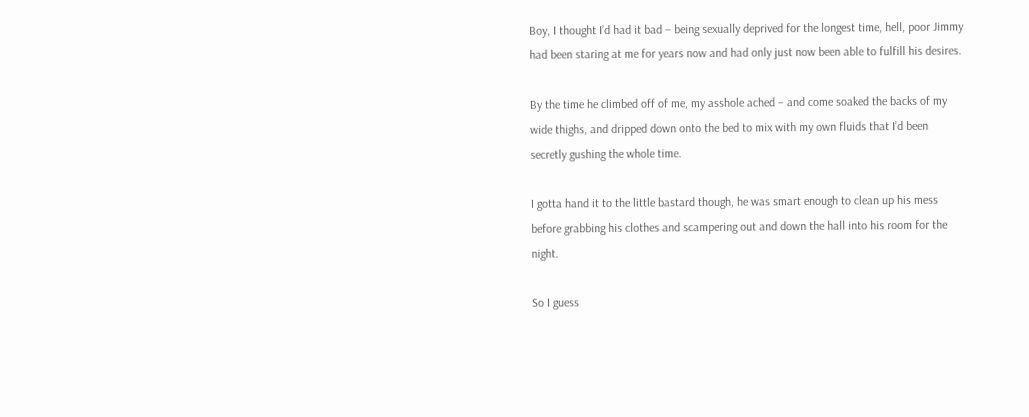Boy, I thought I’d had it bad – being sexually deprived for the longest time, hell, poor Jimmy had been staring at me for years now and had only just now been able to fulfill his desires.

By the time he climbed off of me, my asshole ached – and come soaked the backs of my wide thighs, and dripped down onto the bed to mix with my own fluids that I’d been secretly gushing the whole time.

I gotta hand it to the little bastard though, he was smart enough to clean up his mess before grabbing his clothes and scampering out and down the hall into his room for the night.

So I guess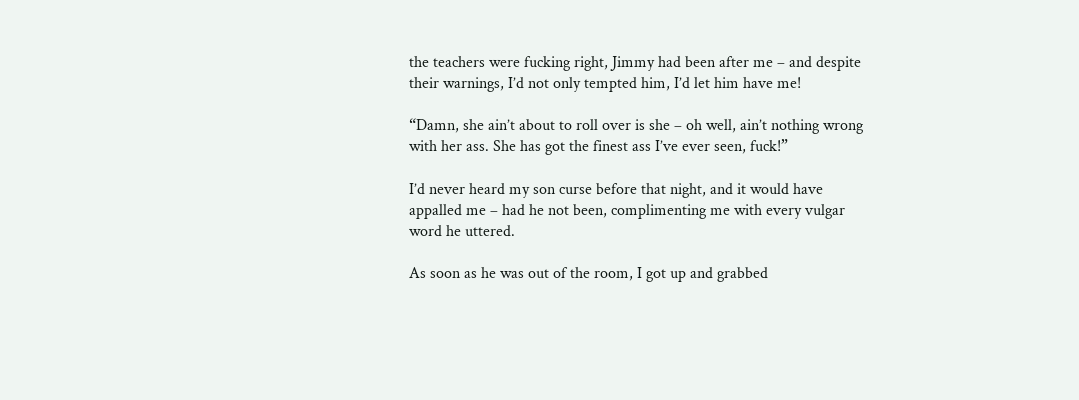the teachers were fucking right, Jimmy had been after me – and despite their warnings, I’d not only tempted him, I’d let him have me!

“Damn, she ain’t about to roll over is she – oh well, ain’t nothing wrong with her ass. She has got the finest ass I’ve ever seen, fuck!”

I’d never heard my son curse before that night, and it would have appalled me – had he not been, complimenting me with every vulgar word he uttered.

As soon as he was out of the room, I got up and grabbed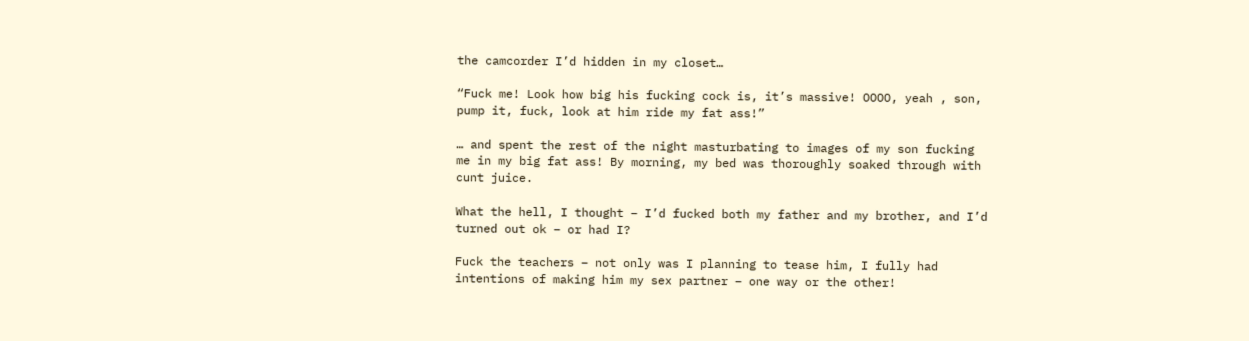the camcorder I’d hidden in my closet…

“Fuck me! Look how big his fucking cock is, it’s massive! OOOO, yeah , son, pump it, fuck, look at him ride my fat ass!”

… and spent the rest of the night masturbating to images of my son fucking me in my big fat ass! By morning, my bed was thoroughly soaked through with cunt juice.

What the hell, I thought – I’d fucked both my father and my brother, and I’d turned out ok – or had I?

Fuck the teachers – not only was I planning to tease him, I fully had intentions of making him my sex partner – one way or the other!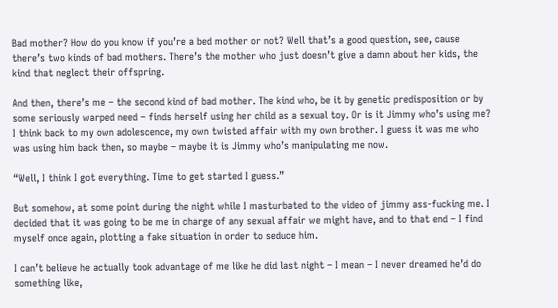Bad mother? How do you know if you’re a bed mother or not? Well that’s a good question, see, cause there’s two kinds of bad mothers. There’s the mother who just doesn’t give a damn about her kids, the kind that neglect their offspring.

And then, there’s me – the second kind of bad mother. The kind who, be it by genetic predisposition or by some seriously warped need – finds herself using her child as a sexual toy. Or is it Jimmy who’s using me? I think back to my own adolescence, my own twisted affair with my own brother. I guess it was me who was using him back then, so maybe – maybe it is Jimmy who’s manipulating me now.

“Well, I think I got everything. Time to get started I guess.”

But somehow, at some point during the night while I masturbated to the video of jimmy ass-fucking me. I decided that it was going to be me in charge of any sexual affair we might have, and to that end – I find myself once again, plotting a fake situation in order to seduce him.

I can’t believe he actually took advantage of me like he did last night – I mean – I never dreamed he’d do something like,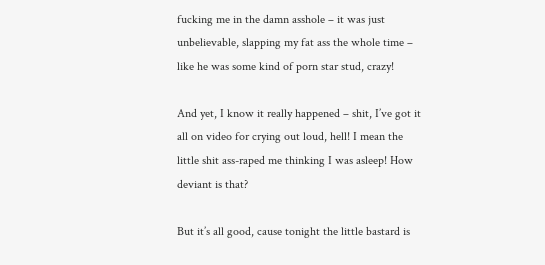fucking me in the damn asshole – it was just unbelievable, slapping my fat ass the whole time – like he was some kind of porn star stud, crazy!

And yet, I know it really happened – shit, I’ve got it all on video for crying out loud, hell! I mean the little shit ass-raped me thinking I was asleep! How deviant is that?

But it’s all good, cause tonight the little bastard is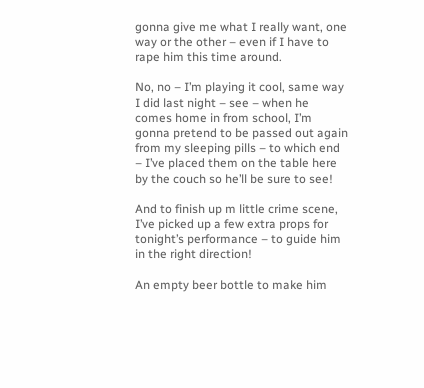gonna give me what I really want, one way or the other – even if I have to rape him this time around.

No, no – I’m playing it cool, same way I did last night – see – when he comes home in from school, I’m gonna pretend to be passed out again from my sleeping pills – to which end – I’ve placed them on the table here by the couch so he’ll be sure to see!

And to finish up m little crime scene, I’ve picked up a few extra props for tonight’s performance – to guide him in the right direction!

An empty beer bottle to make him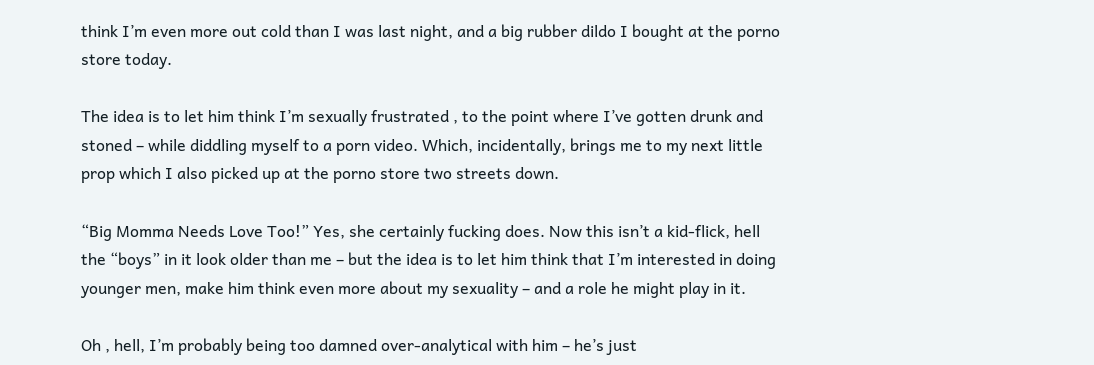think I’m even more out cold than I was last night, and a big rubber dildo I bought at the porno store today.

The idea is to let him think I’m sexually frustrated , to the point where I’ve gotten drunk and stoned – while diddling myself to a porn video. Which, incidentally, brings me to my next little prop which I also picked up at the porno store two streets down.

“Big Momma Needs Love Too!” Yes, she certainly fucking does. Now this isn’t a kid-flick, hell the “boys” in it look older than me – but the idea is to let him think that I’m interested in doing younger men, make him think even more about my sexuality – and a role he might play in it.

Oh , hell, I’m probably being too damned over-analytical with him – he’s just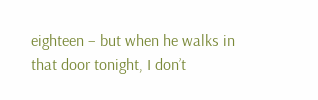eighteen – but when he walks in that door tonight, I don’t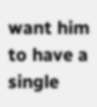want him to have a single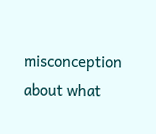misconception about what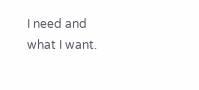I need and what I want.